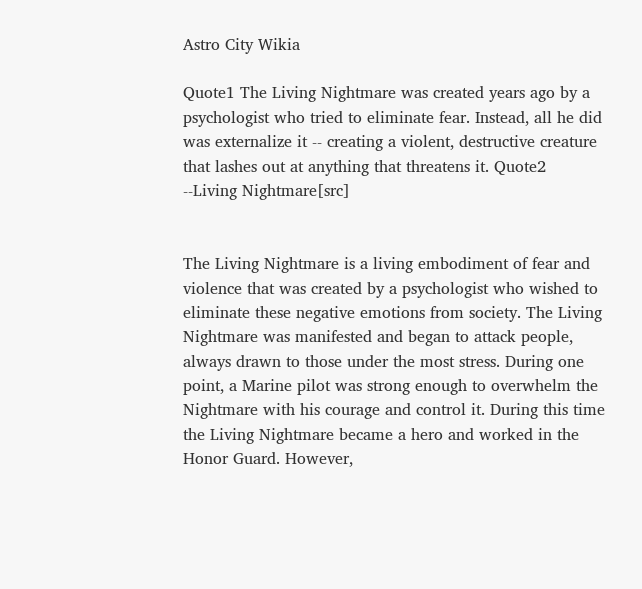Astro City Wikia

Quote1 The Living Nightmare was created years ago by a psychologist who tried to eliminate fear. Instead, all he did was externalize it -- creating a violent, destructive creature that lashes out at anything that threatens it. Quote2
--Living Nightmare[src]


The Living Nightmare is a living embodiment of fear and violence that was created by a psychologist who wished to eliminate these negative emotions from society. The Living Nightmare was manifested and began to attack people, always drawn to those under the most stress. During one point, a Marine pilot was strong enough to overwhelm the Nightmare with his courage and control it. During this time the Living Nightmare became a hero and worked in the Honor Guard. However,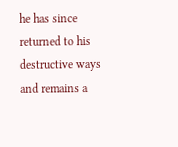he has since returned to his destructive ways and remains a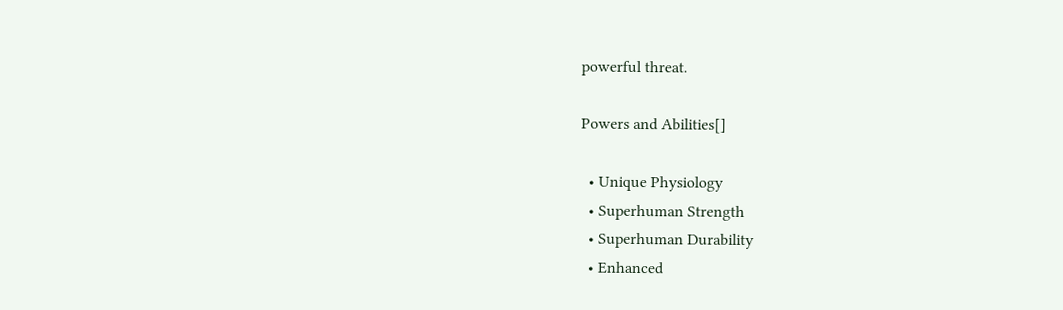powerful threat.

Powers and Abilities[]

  • Unique Physiology
  • Superhuman Strength
  • Superhuman Durability
  • Enhanced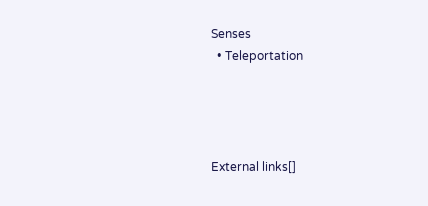Senses
  • Teleportation




External links[]